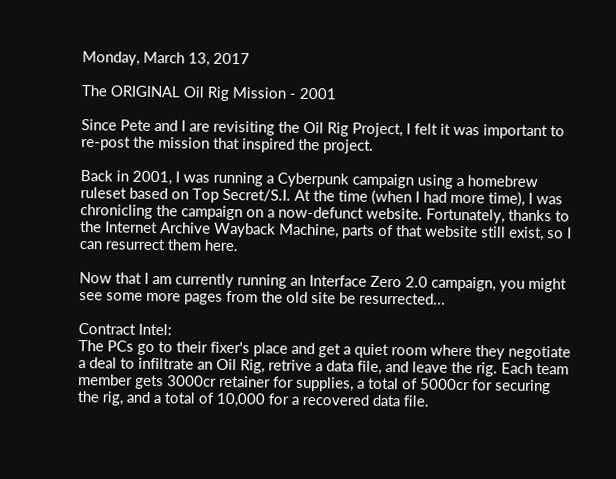Monday, March 13, 2017

The ORIGINAL Oil Rig Mission - 2001

Since Pete and I are revisiting the Oil Rig Project, I felt it was important to re-post the mission that inspired the project.

Back in 2001, I was running a Cyberpunk campaign using a homebrew ruleset based on Top Secret/S.I. At the time (when I had more time), I was chronicling the campaign on a now-defunct website. Fortunately, thanks to the Internet Archive Wayback Machine, parts of that website still exist, so I can resurrect them here.

Now that I am currently running an Interface Zero 2.0 campaign, you might see some more pages from the old site be resurrected...

Contract Intel:
The PCs go to their fixer's place and get a quiet room where they negotiate a deal to infiltrate an Oil Rig, retrive a data file, and leave the rig. Each team member gets 3000cr retainer for supplies, a total of 5000cr for securing the rig, and a total of 10,000 for a recovered data file.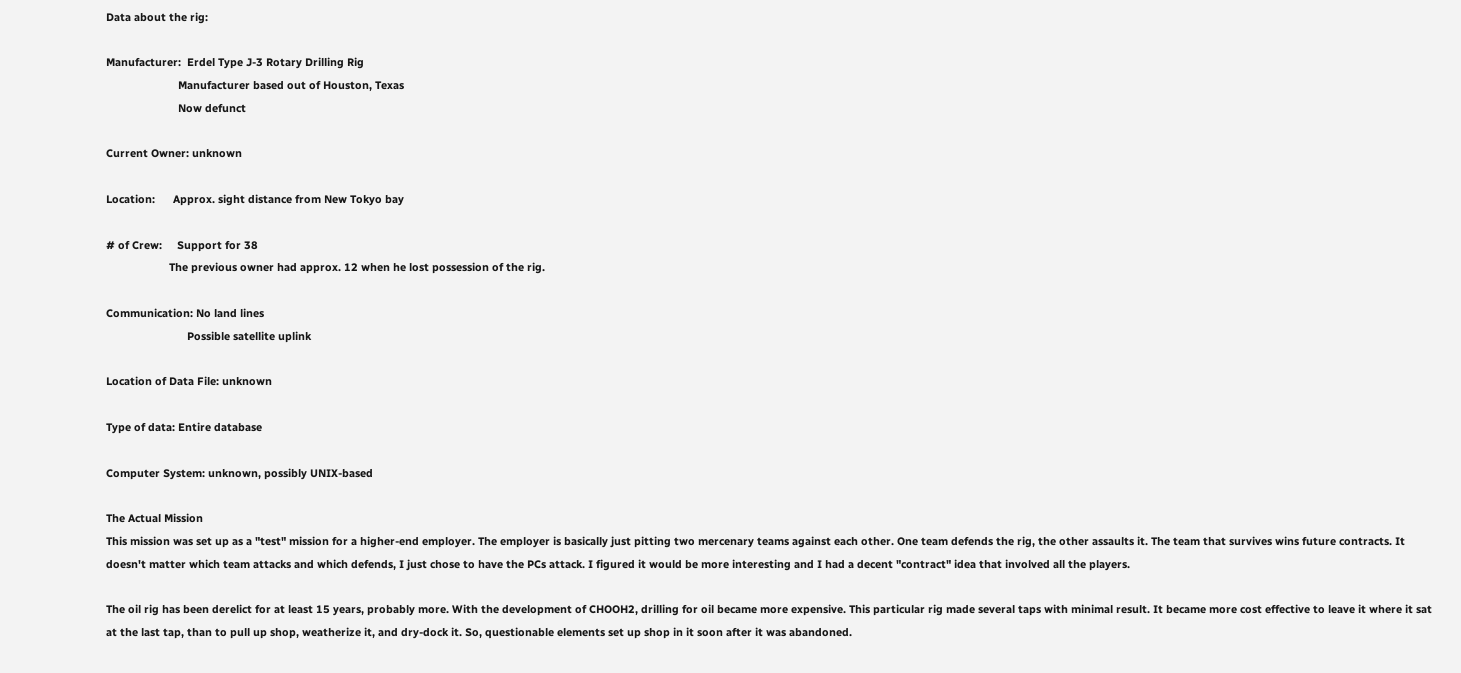Data about the rig:

Manufacturer:  Erdel Type J-3 Rotary Drilling Rig
                        Manufacturer based out of Houston, Texas
                        Now defunct

Current Owner: unknown

Location:      Approx. sight distance from New Tokyo bay

# of Crew:     Support for 38
                     The previous owner had approx. 12 when he lost possession of the rig.

Communication: No land lines
                           Possible satellite uplink

Location of Data File: unknown

Type of data: Entire database

Computer System: unknown, possibly UNIX-based

The Actual Mission
This mission was set up as a "test" mission for a higher-end employer. The employer is basically just pitting two mercenary teams against each other. One team defends the rig, the other assaults it. The team that survives wins future contracts. It doesn't matter which team attacks and which defends, I just chose to have the PCs attack. I figured it would be more interesting and I had a decent "contract" idea that involved all the players.

The oil rig has been derelict for at least 15 years, probably more. With the development of CHOOH2, drilling for oil became more expensive. This particular rig made several taps with minimal result. It became more cost effective to leave it where it sat at the last tap, than to pull up shop, weatherize it, and dry-dock it. So, questionable elements set up shop in it soon after it was abandoned.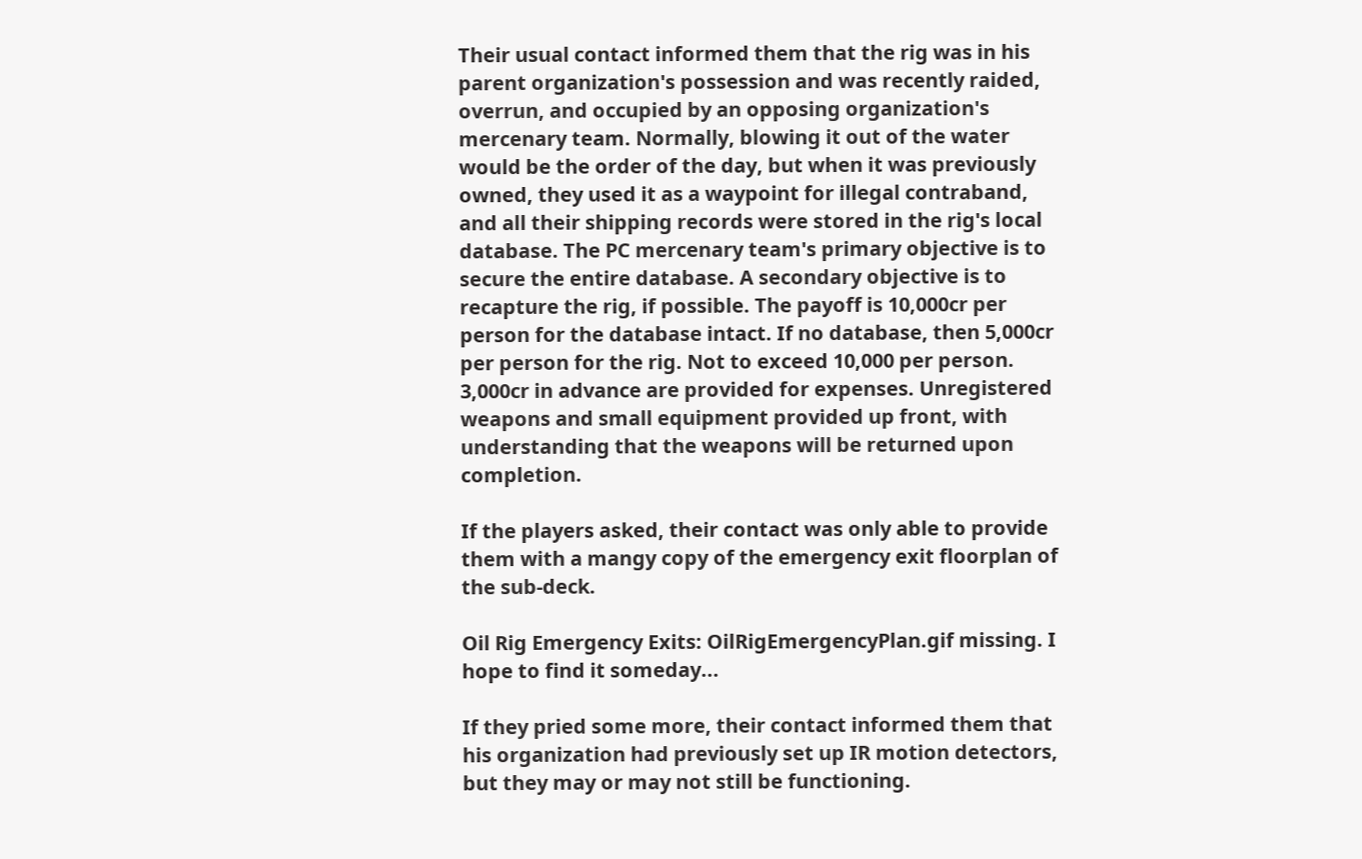Their usual contact informed them that the rig was in his parent organization's possession and was recently raided, overrun, and occupied by an opposing organization's mercenary team. Normally, blowing it out of the water would be the order of the day, but when it was previously owned, they used it as a waypoint for illegal contraband, and all their shipping records were stored in the rig's local database. The PC mercenary team's primary objective is to secure the entire database. A secondary objective is to recapture the rig, if possible. The payoff is 10,000cr per person for the database intact. If no database, then 5,000cr per person for the rig. Not to exceed 10,000 per person. 3,000cr in advance are provided for expenses. Unregistered weapons and small equipment provided up front, with understanding that the weapons will be returned upon completion.

If the players asked, their contact was only able to provide them with a mangy copy of the emergency exit floorplan of the sub-deck.

Oil Rig Emergency Exits: OilRigEmergencyPlan.gif missing. I hope to find it someday...

If they pried some more, their contact informed them that his organization had previously set up IR motion detectors, but they may or may not still be functioning.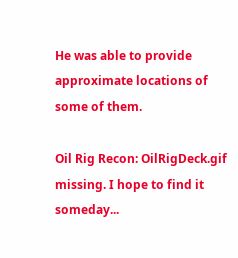He was able to provide approximate locations of some of them.

Oil Rig Recon: OilRigDeck.gif missing. I hope to find it someday...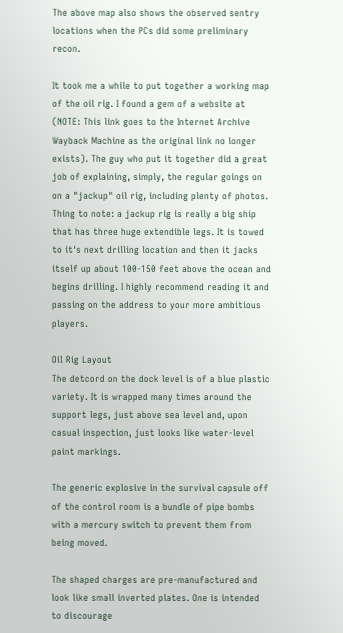The above map also shows the observed sentry locations when the PCs did some preliminary recon.

It took me a while to put together a working map of the oil rig. I found a gem of a website at (NOTE: This link goes to the Internet Archive Wayback Machine as the original link no longer exists). The guy who put it together did a great job of explaining, simply, the regular goings on on a "jackup" oil rig, including plenty of photos. Thing to note: a jackup rig is really a big ship that has three huge extendible legs. It is towed to it's next drilling location and then it jacks itself up about 100-150 feet above the ocean and begins drilling. I highly recommend reading it and passing on the address to your more ambitious players.

Oil Rig Layout
The detcord on the dock level is of a blue plastic variety. It is wrapped many times around the support legs, just above sea level and, upon casual inspection, just looks like water-level paint markings.

The generic explosive in the survival capsule off of the control room is a bundle of pipe bombs with a mercury switch to prevent them from being moved.

The shaped charges are pre-manufactured and look like small inverted plates. One is intended to discourage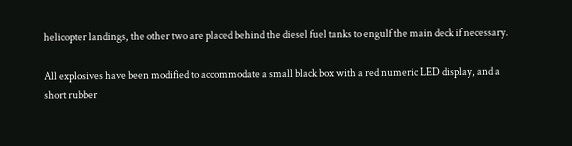helicopter landings, the other two are placed behind the diesel fuel tanks to engulf the main deck if necessary.

All explosives have been modified to accommodate a small black box with a red numeric LED display, and a short rubber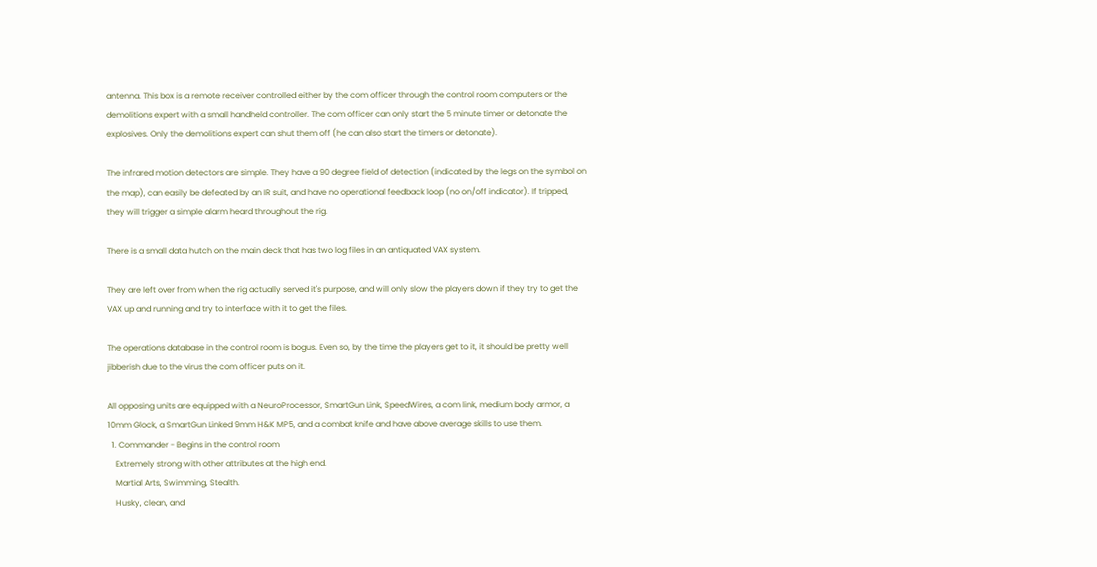antenna. This box is a remote receiver controlled either by the com officer through the control room computers or the demolitions expert with a small handheld controller. The com officer can only start the 5 minute timer or detonate the explosives. Only the demolitions expert can shut them off (he can also start the timers or detonate).

The infrared motion detectors are simple. They have a 90 degree field of detection (indicated by the legs on the symbol on the map), can easily be defeated by an IR suit, and have no operational feedback loop (no on/off indicator). If tripped, they will trigger a simple alarm heard throughout the rig.

There is a small data hutch on the main deck that has two log files in an antiquated VAX system.

They are left over from when the rig actually served it's purpose, and will only slow the players down if they try to get the VAX up and running and try to interface with it to get the files.

The operations database in the control room is bogus. Even so, by the time the players get to it, it should be pretty well jibberish due to the virus the com officer puts on it.

All opposing units are equipped with a NeuroProcessor, SmartGun Link, SpeedWires, a com link, medium body armor, a 10mm Glock, a SmartGun Linked 9mm H&K MP5, and a combat knife and have above average skills to use them.
  1. Commander - Begins in the control room
    Extremely strong with other attributes at the high end.
    Martial Arts, Swimming, Stealth.
    Husky, clean, and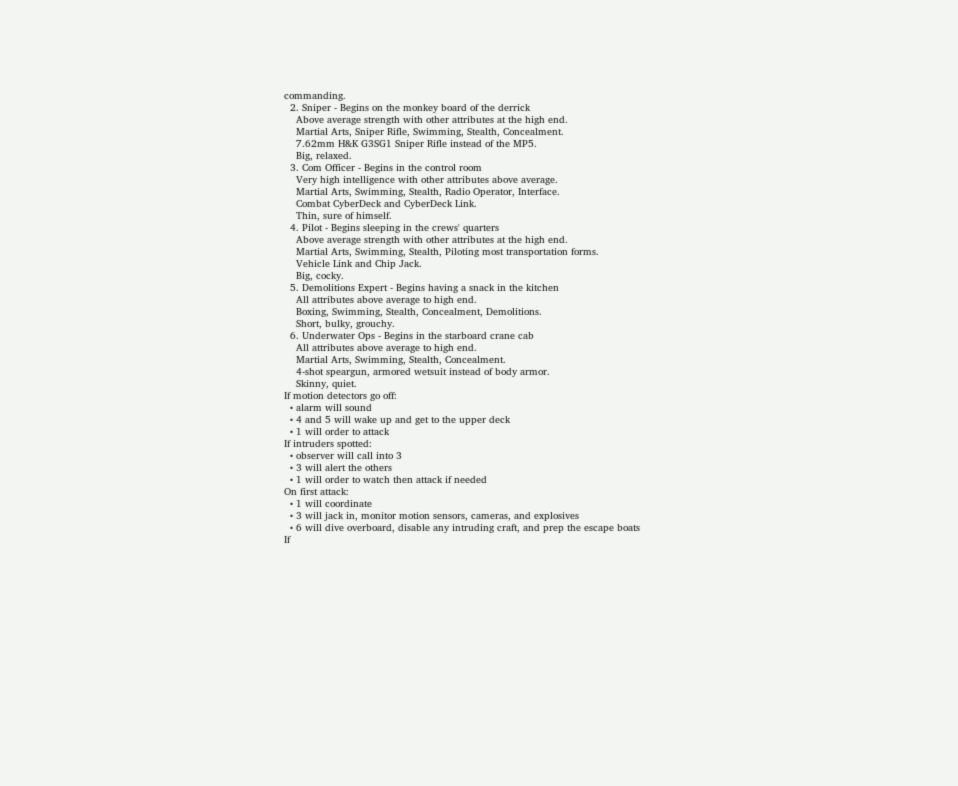commanding.
  2. Sniper - Begins on the monkey board of the derrick
    Above average strength with other attributes at the high end.
    Martial Arts, Sniper Rifle, Swimming, Stealth, Concealment.
    7.62mm H&K G3SG1 Sniper Rifle instead of the MP5.
    Big, relaxed.
  3. Com Officer - Begins in the control room
    Very high intelligence with other attributes above average.
    Martial Arts, Swimming, Stealth, Radio Operator, Interface.
    Combat CyberDeck and CyberDeck Link.
    Thin, sure of himself.
  4. Pilot - Begins sleeping in the crews' quarters
    Above average strength with other attributes at the high end.
    Martial Arts, Swimming, Stealth, Piloting most transportation forms.
    Vehicle Link and Chip Jack.
    Big, cocky.
  5. Demolitions Expert - Begins having a snack in the kitchen
    All attributes above average to high end.
    Boxing, Swimming, Stealth, Concealment, Demolitions.
    Short, bulky, grouchy.
  6. Underwater Ops - Begins in the starboard crane cab
    All attributes above average to high end.
    Martial Arts, Swimming, Stealth, Concealment.
    4-shot speargun, armored wetsuit instead of body armor.
    Skinny, quiet.
If motion detectors go off:
  • alarm will sound
  • 4 and 5 will wake up and get to the upper deck
  • 1 will order to attack
If intruders spotted:
  • observer will call into 3
  • 3 will alert the others
  • 1 will order to watch then attack if needed
On first attack:
  • 1 will coordinate
  • 3 will jack in, monitor motion sensors, cameras, and explosives
  • 6 will dive overboard, disable any intruding craft, and prep the escape boats
If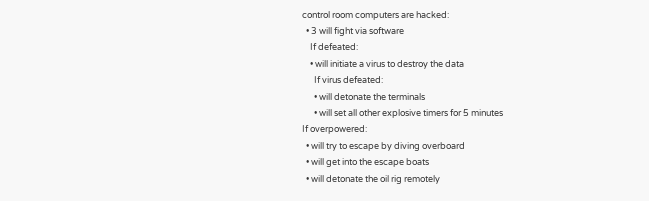control room computers are hacked:
  • 3 will fight via software
    If defeated:
    • will initiate a virus to destroy the data
      If virus defeated:
      • will detonate the terminals
      • will set all other explosive timers for 5 minutes
If overpowered:
  • will try to escape by diving overboard
  • will get into the escape boats
  • will detonate the oil rig remotely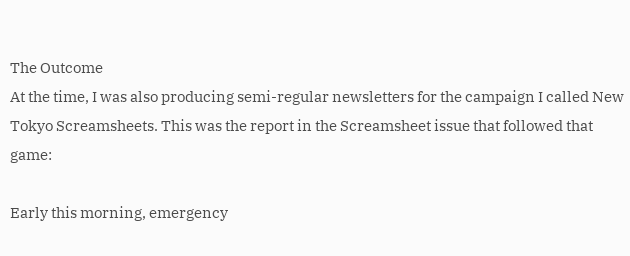The Outcome
At the time, I was also producing semi-regular newsletters for the campaign I called New Tokyo Screamsheets. This was the report in the Screamsheet issue that followed that game:

Early this morning, emergency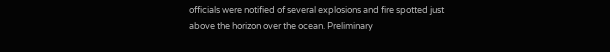officials were notified of several explosions and fire spotted just above the horizon over the ocean. Preliminary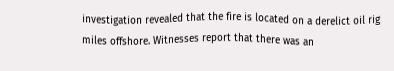investigation revealed that the fire is located on a derelict oil rig miles offshore. Witnesses report that there was an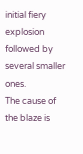initial fiery explosion followed by several smaller ones.
The cause of the blaze is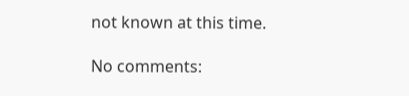not known at this time.

No comments: